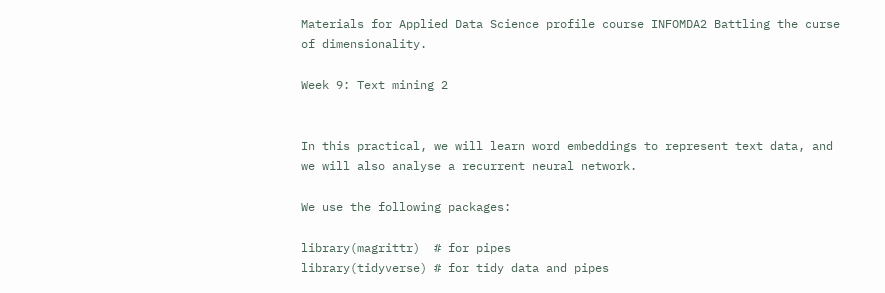Materials for Applied Data Science profile course INFOMDA2 Battling the curse of dimensionality.

Week 9: Text mining 2


In this practical, we will learn word embeddings to represent text data, and we will also analyse a recurrent neural network.

We use the following packages:

library(magrittr)  # for pipes
library(tidyverse) # for tidy data and pipes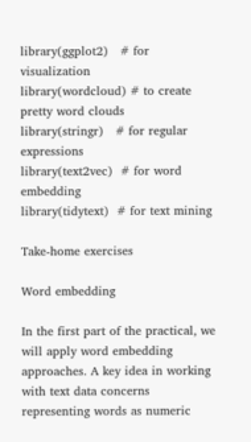library(ggplot2)   # for visualization
library(wordcloud) # to create pretty word clouds
library(stringr)   # for regular expressions
library(text2vec)  # for word embedding
library(tidytext)  # for text mining

Take-home exercises

Word embedding

In the first part of the practical, we will apply word embedding approaches. A key idea in working with text data concerns representing words as numeric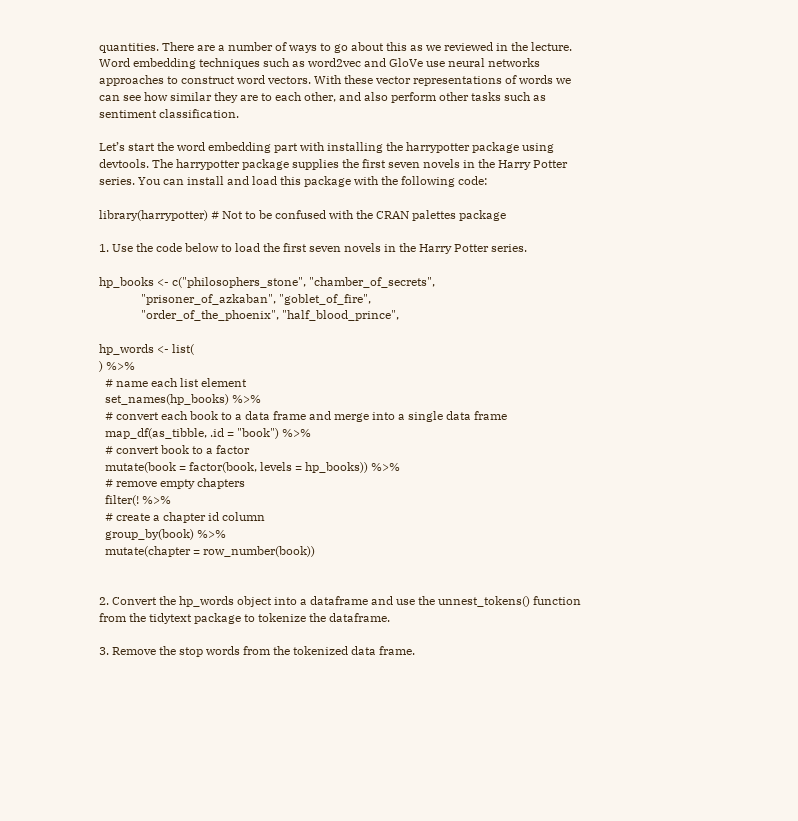quantities. There are a number of ways to go about this as we reviewed in the lecture. Word embedding techniques such as word2vec and GloVe use neural networks approaches to construct word vectors. With these vector representations of words we can see how similar they are to each other, and also perform other tasks such as sentiment classification.

Let’s start the word embedding part with installing the harrypotter package using devtools. The harrypotter package supplies the first seven novels in the Harry Potter series. You can install and load this package with the following code:

library(harrypotter) # Not to be confused with the CRAN palettes package

1. Use the code below to load the first seven novels in the Harry Potter series.

hp_books <- c("philosophers_stone", "chamber_of_secrets",
              "prisoner_of_azkaban", "goblet_of_fire",
              "order_of_the_phoenix", "half_blood_prince",

hp_words <- list(
) %>%
  # name each list element
  set_names(hp_books) %>%
  # convert each book to a data frame and merge into a single data frame
  map_df(as_tibble, .id = "book") %>%
  # convert book to a factor
  mutate(book = factor(book, levels = hp_books)) %>%
  # remove empty chapters
  filter(! %>%
  # create a chapter id column
  group_by(book) %>%
  mutate(chapter = row_number(book))


2. Convert the hp_words object into a dataframe and use the unnest_tokens() function from the tidytext package to tokenize the dataframe.

3. Remove the stop words from the tokenized data frame.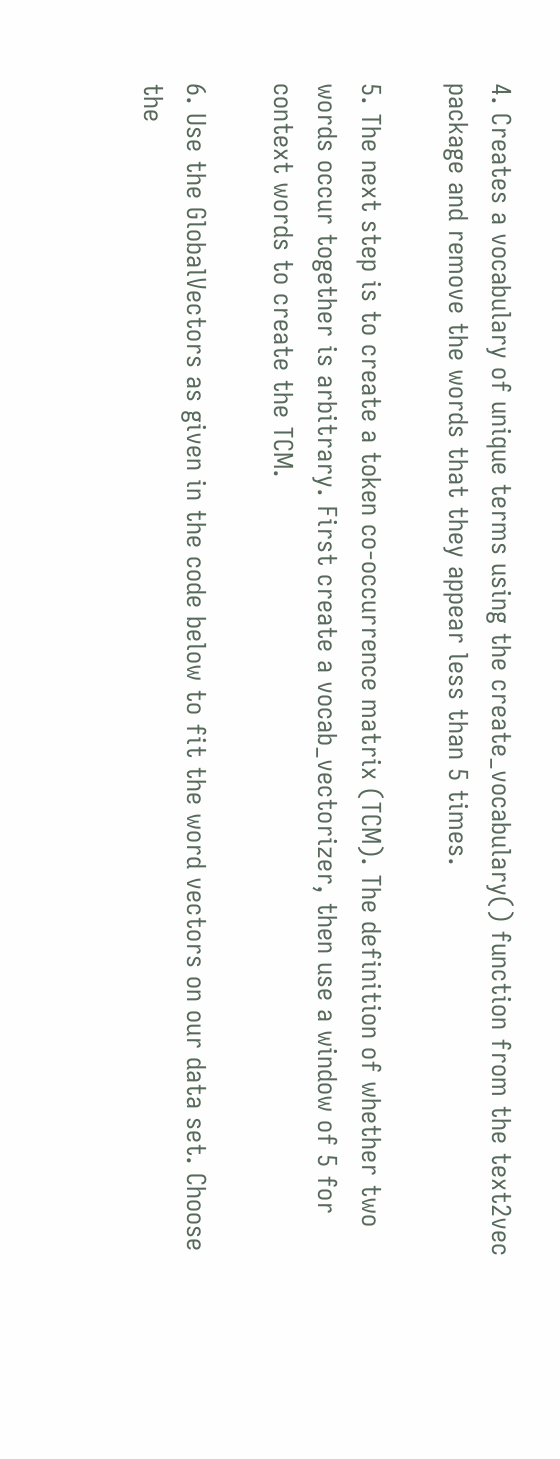4. Creates a vocabulary of unique terms using the create_vocabulary() function from the text2vec package and remove the words that they appear less than 5 times.

5. The next step is to create a token co-occurrence matrix (TCM). The definition of whether two words occur together is arbitrary. First create a vocab_vectorizer, then use a window of 5 for context words to create the TCM.

6. Use the GlobalVectors as given in the code below to fit the word vectors on our data set. Choose the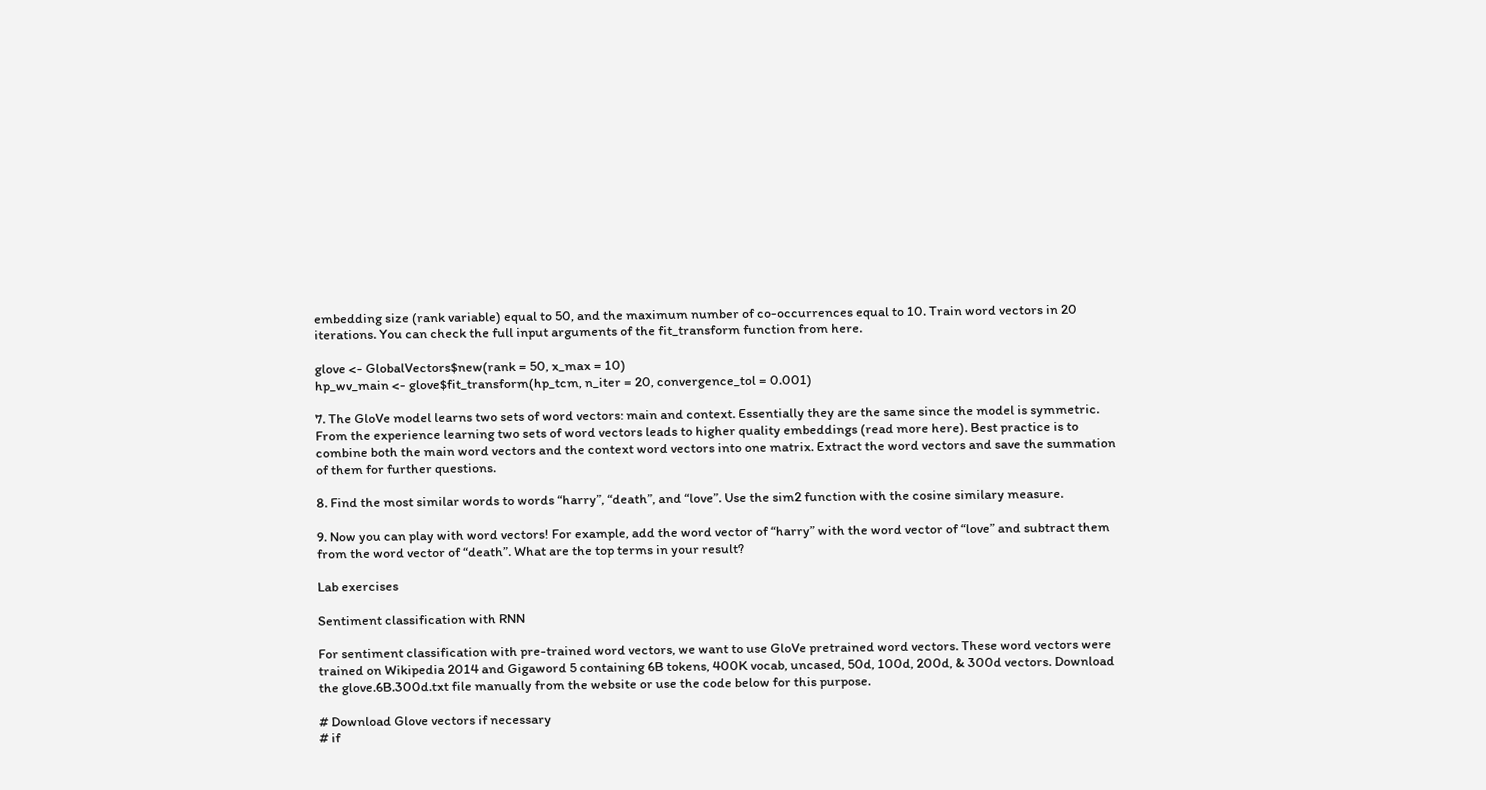embedding size (rank variable) equal to 50, and the maximum number of co-occurrences equal to 10. Train word vectors in 20 iterations. You can check the full input arguments of the fit_transform function from here.

glove <- GlobalVectors$new(rank = 50, x_max = 10)
hp_wv_main <- glove$fit_transform(hp_tcm, n_iter = 20, convergence_tol = 0.001)

7. The GloVe model learns two sets of word vectors: main and context. Essentially they are the same since the model is symmetric. From the experience learning two sets of word vectors leads to higher quality embeddings (read more here). Best practice is to combine both the main word vectors and the context word vectors into one matrix. Extract the word vectors and save the summation of them for further questions.

8. Find the most similar words to words “harry”, “death”, and “love”. Use the sim2 function with the cosine similary measure.

9. Now you can play with word vectors! For example, add the word vector of “harry” with the word vector of “love” and subtract them from the word vector of “death”. What are the top terms in your result?

Lab exercises

Sentiment classification with RNN

For sentiment classification with pre-trained word vectors, we want to use GloVe pretrained word vectors. These word vectors were trained on Wikipedia 2014 and Gigaword 5 containing 6B tokens, 400K vocab, uncased, 50d, 100d, 200d, & 300d vectors. Download the glove.6B.300d.txt file manually from the website or use the code below for this purpose.

# Download Glove vectors if necessary
# if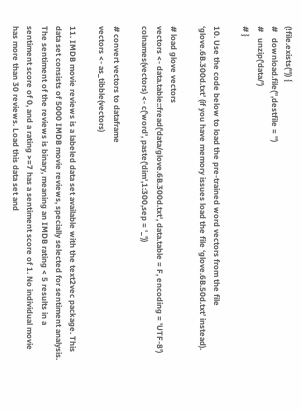(!file.exists('')) {
#   download.file('',destfile = '')
#   unzip('data/')
# }

10. Use the code below to load the pre-trained word vectors from the file ‘glove.6B.300d.txt’ (if you have memory issues load the file ‘glove.6B.50d.txt’ instead).

# load glove vectors
vectors <- data.table::fread('data/glove.6B.300d.txt', data.table = F, encoding = 'UTF-8')
colnames(vectors) <- c('word', paste('dim',1:300,sep = '_'))

# convert vectors to dataframe
vectors <- as_tibble(vectors)

11. IMDB movie reviews is a labeled data set available with the text2vec package. This data set consists of 5000 IMDB movie reviews, specially selected for sentiment analysis. The sentiment of the reviews is binary, meaning an IMDB rating < 5 results in a sentiment score of 0, and a rating >=7 has a sentiment score of 1. No individual movie has more than 30 reviews. Load this data set and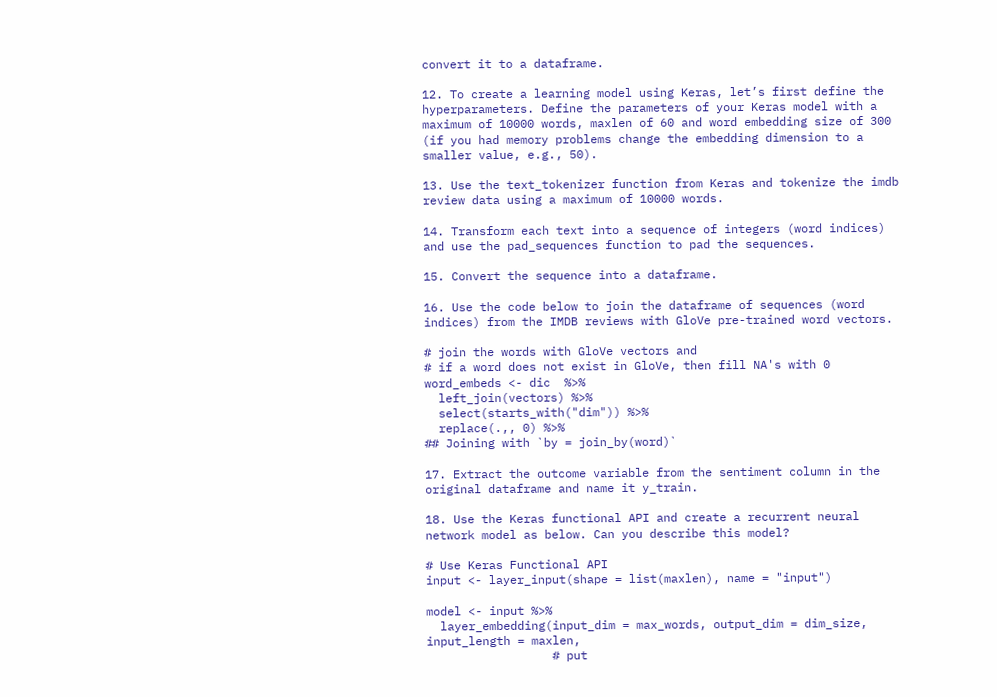convert it to a dataframe.

12. To create a learning model using Keras, let’s first define the hyperparameters. Define the parameters of your Keras model with a maximum of 10000 words, maxlen of 60 and word embedding size of 300 (if you had memory problems change the embedding dimension to a smaller value, e.g., 50).

13. Use the text_tokenizer function from Keras and tokenize the imdb review data using a maximum of 10000 words.

14. Transform each text into a sequence of integers (word indices) and use the pad_sequences function to pad the sequences.

15. Convert the sequence into a dataframe.

16. Use the code below to join the dataframe of sequences (word indices) from the IMDB reviews with GloVe pre-trained word vectors.

# join the words with GloVe vectors and
# if a word does not exist in GloVe, then fill NA's with 0
word_embeds <- dic  %>%
  left_join(vectors) %>%
  select(starts_with("dim")) %>%
  replace(.,, 0) %>%
## Joining with `by = join_by(word)`

17. Extract the outcome variable from the sentiment column in the original dataframe and name it y_train.

18. Use the Keras functional API and create a recurrent neural network model as below. Can you describe this model?

# Use Keras Functional API
input <- layer_input(shape = list(maxlen), name = "input")

model <- input %>%
  layer_embedding(input_dim = max_words, output_dim = dim_size, input_length = maxlen,
                  # put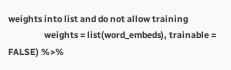weights into list and do not allow training
                  weights = list(word_embeds), trainable = FALSE) %>%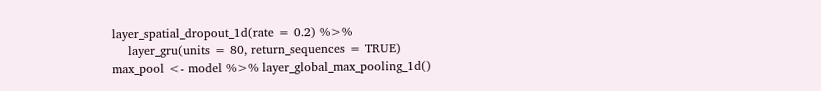layer_spatial_dropout_1d(rate = 0.2) %>%
    layer_gru(units = 80, return_sequences = TRUE)
max_pool <- model %>% layer_global_max_pooling_1d()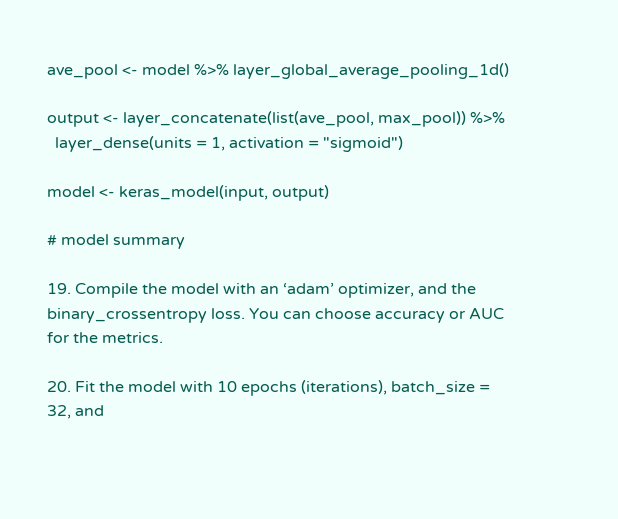ave_pool <- model %>% layer_global_average_pooling_1d()

output <- layer_concatenate(list(ave_pool, max_pool)) %>%
  layer_dense(units = 1, activation = "sigmoid")

model <- keras_model(input, output)

# model summary

19. Compile the model with an ‘adam’ optimizer, and the binary_crossentropy loss. You can choose accuracy or AUC for the metrics.

20. Fit the model with 10 epochs (iterations), batch_size = 32, and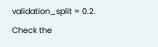validation_split = 0.2. Check the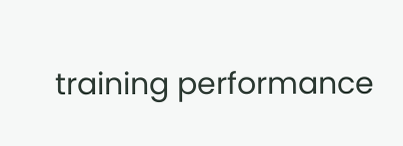training performance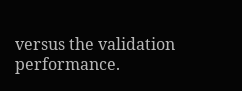versus the validation performance.